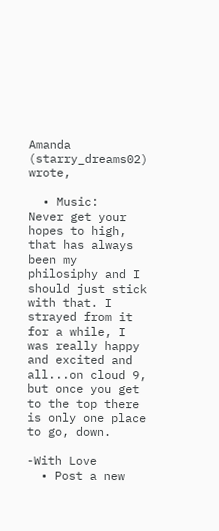Amanda (starry_dreams02) wrote,

  • Music:
Never get your hopes to high, that has always been my philosiphy and I should just stick with that. I strayed from it for a while, I was really happy and excited and all...on cloud 9, but once you get to the top there is only one place to go, down.

-With Love
  • Post a new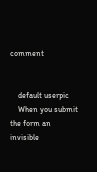comment


    default userpic
    When you submit the form an invisible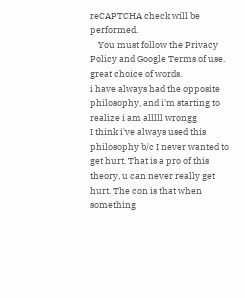reCAPTCHA check will be performed.
    You must follow the Privacy Policy and Google Terms of use.
great choice of words.
i have always had the opposite philosophy, and i'm starting to realize i am alllll wrongg
I think i've always used this philosophy b/c I never wanted to get hurt. That is a pro of this theory, u can never really get hurt. The con is that when something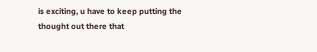is exciting, u have to keep putting the thought out there that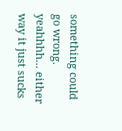something could go wrong.
yeahhhh... either way it just sucks